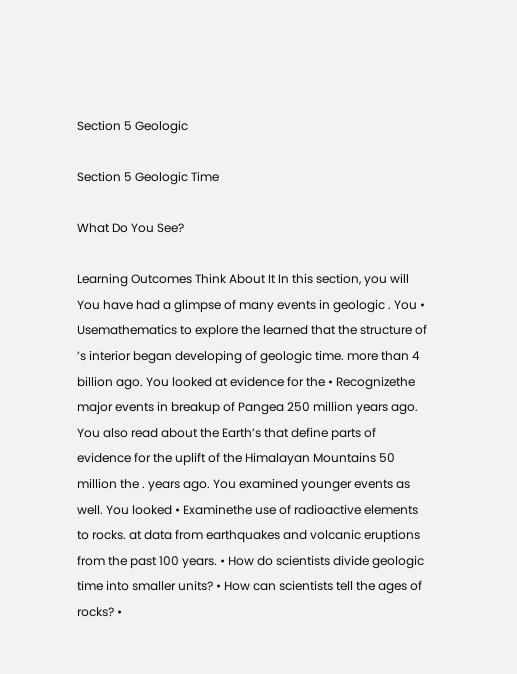Section 5 Geologic

Section 5 Geologic Time

What Do You See?

Learning Outcomes Think About It In this section, you will You have had a glimpse of many events in geologic . You • Usemathematics to explore the learned that the structure of ’s interior began developing of geologic time. more than 4 billion ago. You looked at evidence for the • Recognizethe major events in breakup of Pangea 250 million years ago. You also read about the Earth’s that define parts of evidence for the uplift of the Himalayan Mountains 50 million the . years ago. You examined younger events as well. You looked • Examinethe use of radioactive elements to rocks. at data from earthquakes and volcanic eruptions from the past 100 years. • How do scientists divide geologic time into smaller units? • How can scientists tell the ages of rocks? •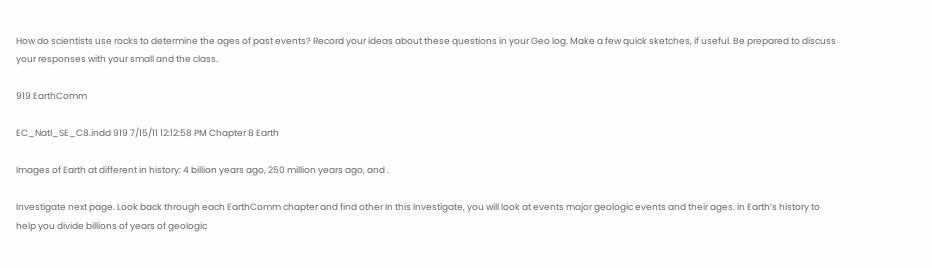How do scientists use rocks to determine the ages of past events? Record your ideas about these questions in your Geo log. Make a few quick sketches, if useful. Be prepared to discuss your responses with your small and the class.

919 EarthComm

EC_Natl_SE_C8.indd 919 7/15/11 12:12:58 PM Chapter 8 Earth

Images of Earth at different in history: 4 billion years ago, 250 million years ago, and .

Investigate next page. Look back through each EarthComm chapter and find other In this Investigate, you will look at events major geologic events and their ages. in Earth’s history to help you divide billions of years of geologic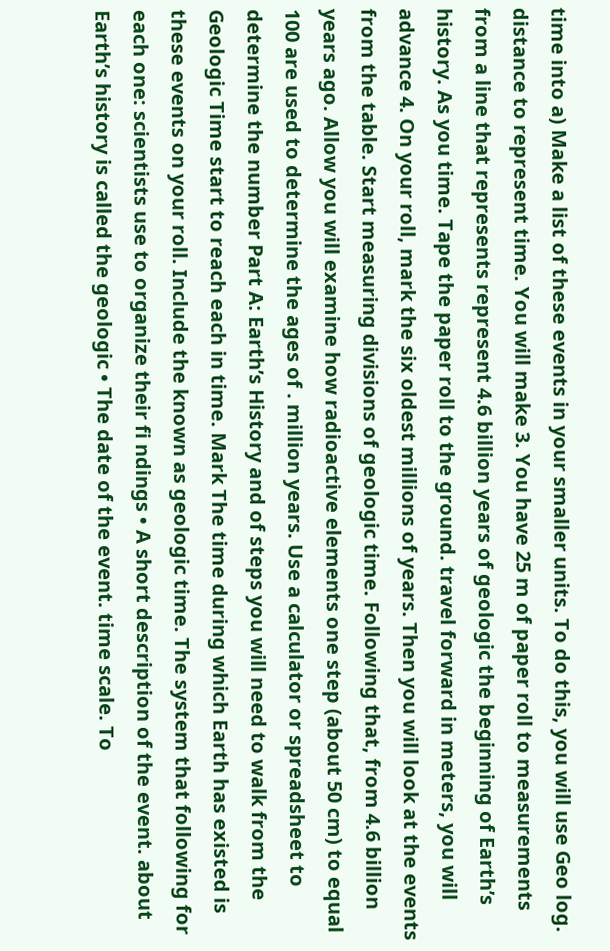time into a) Make a list of these events in your smaller units. To do this, you will use Geo log. distance to represent time. You will make 3. You have 25 m of paper roll to measurements from a line that represents represent 4.6 billion years of geologic the beginning of Earth’s history. As you time. Tape the paper roll to the ground. travel forward in meters, you will advance 4. On your roll, mark the six oldest millions of years. Then you will look at the events from the table. Start measuring divisions of geologic time. Following that, from 4.6 billion years ago. Allow you will examine how radioactive elements one step (about 50 cm) to equal 100 are used to determine the ages of . million years. Use a calculator or spreadsheet to determine the number Part A: Earth’s History and of steps you will need to walk from the Geologic Time start to reach each in time. Mark The time during which Earth has existed is these events on your roll. Include the known as geologic time. The system that following for each one: scientists use to organize their fi ndings • A short description of the event. about Earth’s history is called the geologic • The date of the event. time scale. To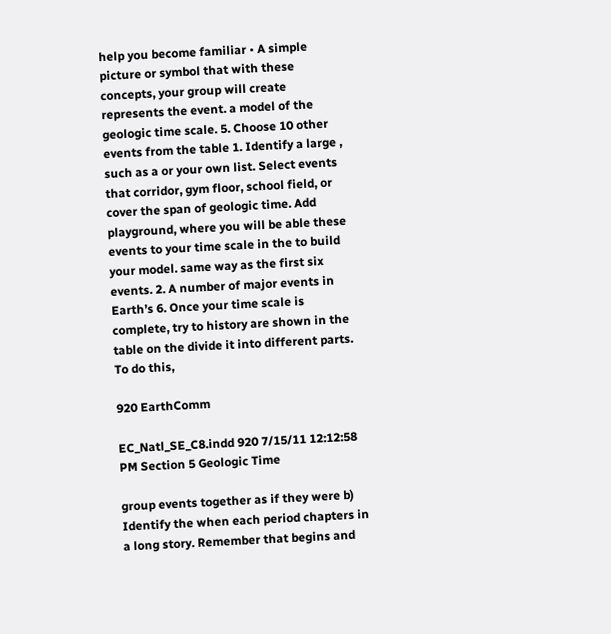help you become familiar • A simple picture or symbol that with these concepts, your group will create represents the event. a model of the geologic time scale. 5. Choose 10 other events from the table 1. Identify a large , such as a or your own list. Select events that corridor, gym floor, school field, or cover the span of geologic time. Add playground, where you will be able these events to your time scale in the to build your model. same way as the first six events. 2. A number of major events in Earth’s 6. Once your time scale is complete, try to history are shown in the table on the divide it into different parts. To do this,

920 EarthComm

EC_Natl_SE_C8.indd 920 7/15/11 12:12:58 PM Section 5 Geologic Time

group events together as if they were b) Identify the when each period chapters in a long story. Remember that begins and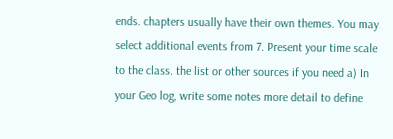ends. chapters usually have their own themes. You may select additional events from 7. Present your time scale to the class. the list or other sources if you need a) In your Geo log, write some notes more detail to define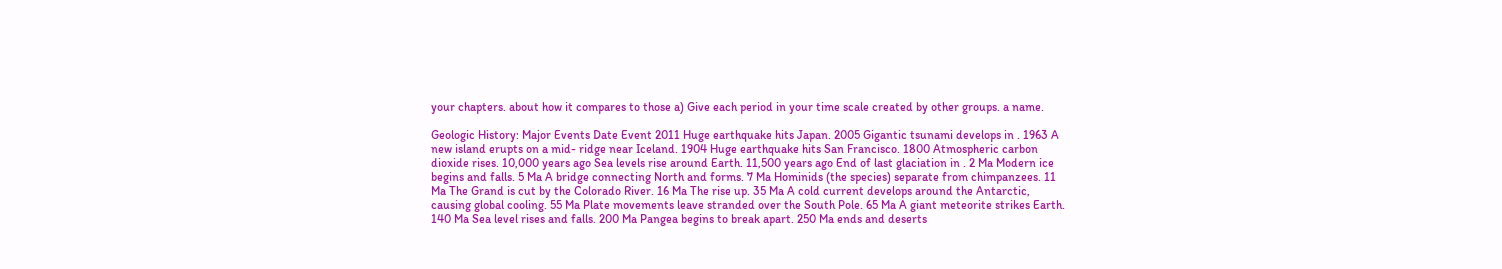your chapters. about how it compares to those a) Give each period in your time scale created by other groups. a name.

Geologic History: Major Events Date Event 2011 Huge earthquake hits Japan. 2005 Gigantic tsunami develops in . 1963 A new island erupts on a mid- ridge near Iceland. 1904 Huge earthquake hits San Francisco. 1800 Atmospheric carbon dioxide rises. 10,000 years ago Sea levels rise around Earth. 11,500 years ago End of last glaciation in . 2 Ma Modern ice begins and falls. 5 Ma A bridge connecting North and forms. 7 Ma Hominids (the species) separate from chimpanzees. 11 Ma The Grand is cut by the Colorado River. 16 Ma The rise up. 35 Ma A cold current develops around the Antarctic, causing global cooling. 55 Ma Plate movements leave stranded over the South Pole. 65 Ma A giant meteorite strikes Earth. 140 Ma Sea level rises and falls. 200 Ma Pangea begins to break apart. 250 Ma ends and deserts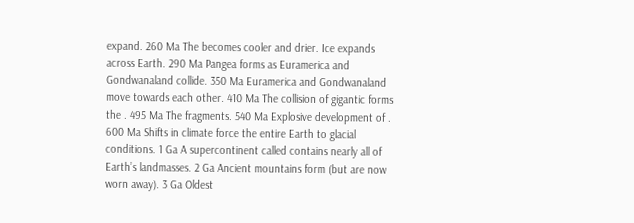expand. 260 Ma The becomes cooler and drier. Ice expands across Earth. 290 Ma Pangea forms as Euramerica and Gondwanaland collide. 350 Ma Euramerica and Gondwanaland move towards each other. 410 Ma The collision of gigantic forms the . 495 Ma The fragments. 540 Ma Explosive development of . 600 Ma Shifts in climate force the entire Earth to glacial conditions. 1 Ga A supercontinent called contains nearly all of Earth’s landmasses. 2 Ga Ancient mountains form (but are now worn away). 3 Ga Oldest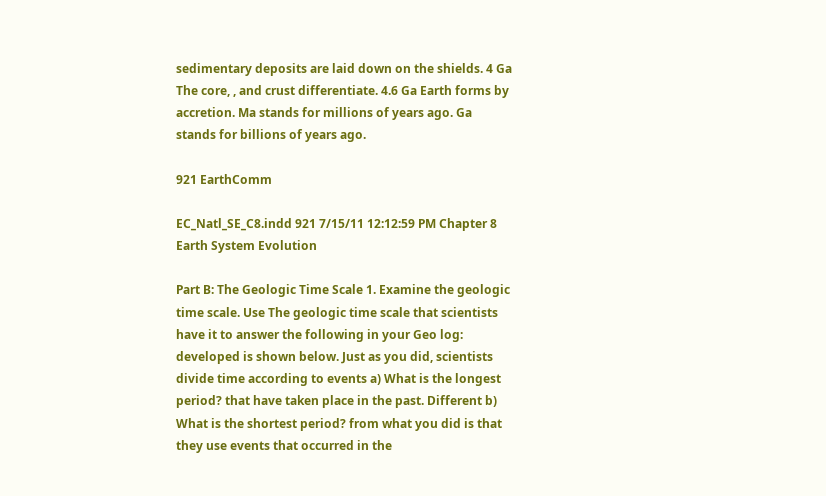sedimentary deposits are laid down on the shields. 4 Ga The core, , and crust differentiate. 4.6 Ga Earth forms by accretion. Ma stands for millions of years ago. Ga stands for billions of years ago.

921 EarthComm

EC_Natl_SE_C8.indd 921 7/15/11 12:12:59 PM Chapter 8 Earth System Evolution

Part B: The Geologic Time Scale 1. Examine the geologic time scale. Use The geologic time scale that scientists have it to answer the following in your Geo log: developed is shown below. Just as you did, scientists divide time according to events a) What is the longest period? that have taken place in the past. Different b) What is the shortest period? from what you did is that they use events that occurred in the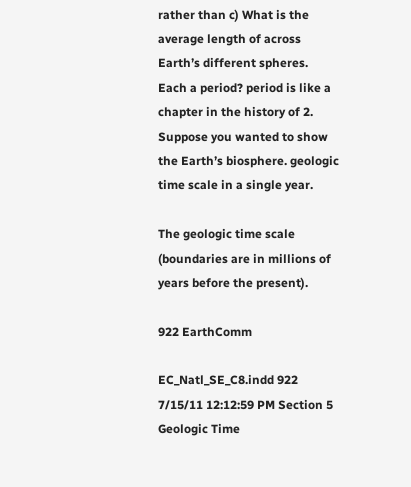rather than c) What is the average length of across Earth’s different spheres. Each a period? period is like a chapter in the history of 2. Suppose you wanted to show the Earth’s biosphere. geologic time scale in a single year.

The geologic time scale (boundaries are in millions of years before the present).

922 EarthComm

EC_Natl_SE_C8.indd 922 7/15/11 12:12:59 PM Section 5 Geologic Time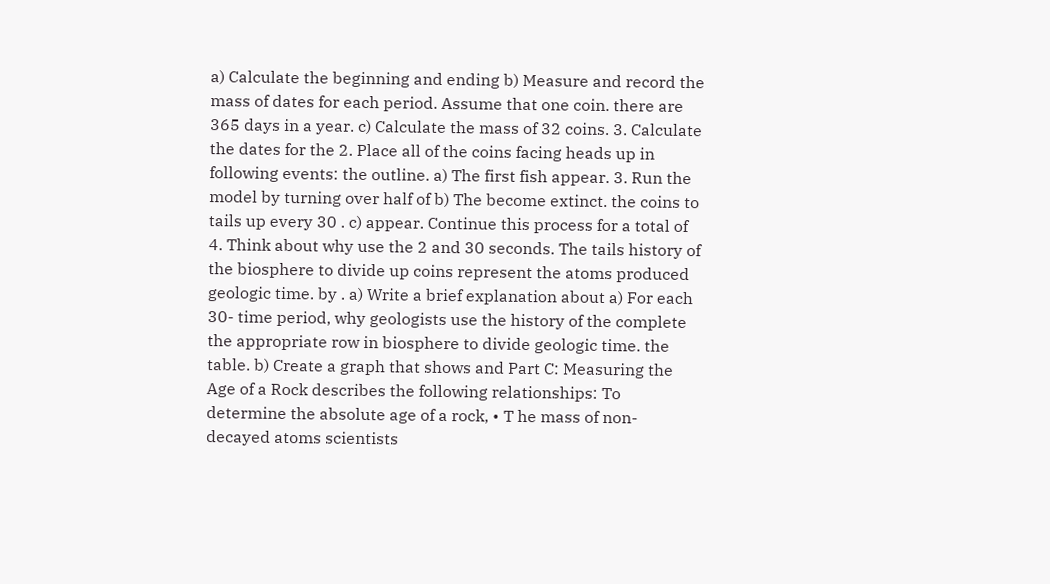a) Calculate the beginning and ending b) Measure and record the mass of dates for each period. Assume that one coin. there are 365 days in a year. c) Calculate the mass of 32 coins. 3. Calculate the dates for the 2. Place all of the coins facing heads up in following events: the outline. a) The first fish appear. 3. Run the model by turning over half of b) The become extinct. the coins to tails up every 30 . c) appear. Continue this process for a total of 4. Think about why use the 2 and 30 seconds. The tails history of the biosphere to divide up coins represent the atoms produced geologic time. by . a) Write a brief explanation about a) For each 30- time period, why geologists use the history of the complete the appropriate row in biosphere to divide geologic time. the table. b) Create a graph that shows and Part C: Measuring the Age of a Rock describes the following relationships: To determine the absolute age of a rock, • T he mass of non-decayed atoms scientists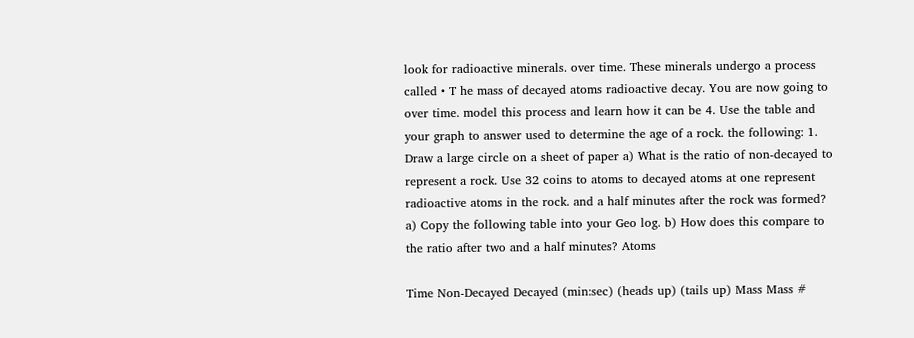look for radioactive minerals. over time. These minerals undergo a process called • T he mass of decayed atoms radioactive decay. You are now going to over time. model this process and learn how it can be 4. Use the table and your graph to answer used to determine the age of a rock. the following: 1. Draw a large circle on a sheet of paper a) What is the ratio of non-decayed to represent a rock. Use 32 coins to atoms to decayed atoms at one represent radioactive atoms in the rock. and a half minutes after the rock was formed? a) Copy the following table into your Geo log. b) How does this compare to the ratio after two and a half minutes? Atoms

Time Non-Decayed Decayed (min:sec) (heads up) (tails up) Mass Mass #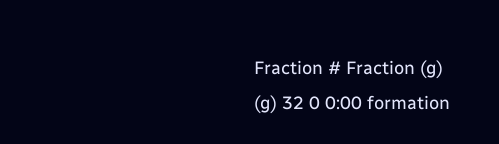Fraction # Fraction (g) (g) 32 0 0:00 formation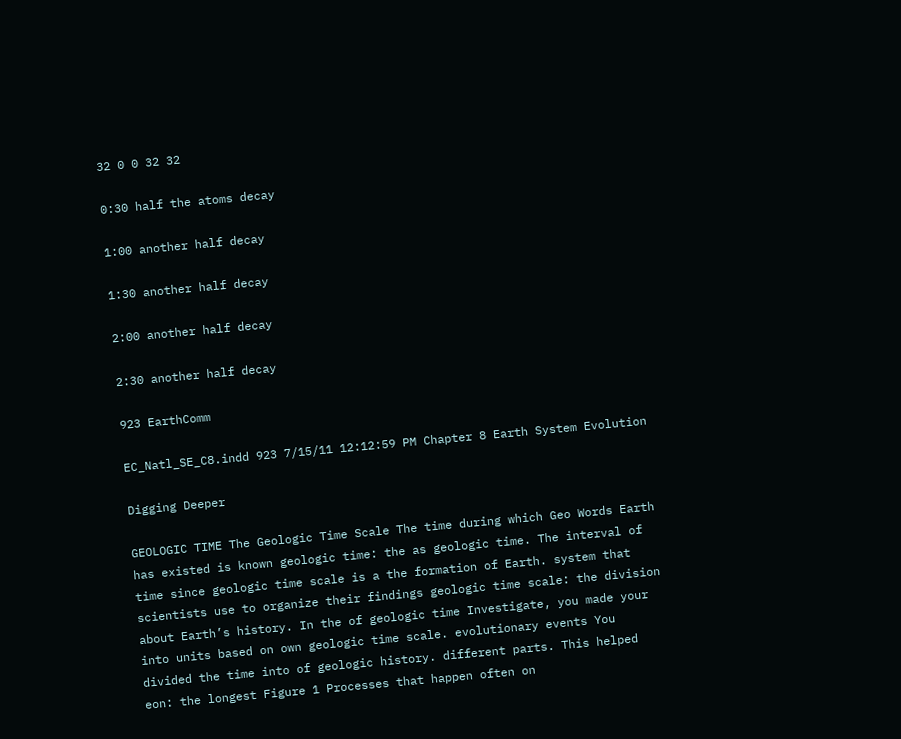32 0 0 32 32

0:30 half the atoms decay

1:00 another half decay

1:30 another half decay

2:00 another half decay

2:30 another half decay

923 EarthComm

EC_Natl_SE_C8.indd 923 7/15/11 12:12:59 PM Chapter 8 Earth System Evolution

Digging Deeper

GEOLOGIC TIME The Geologic Time Scale The time during which Geo Words Earth has existed is known geologic time: the as geologic time. The interval of time since geologic time scale is a the formation of Earth. system that scientists use to organize their findings geologic time scale: the division about Earth’s history. In the of geologic time Investigate, you made your into units based on own geologic time scale. evolutionary events You divided the time into of geologic history. different parts. This helped eon: the longest Figure 1 Processes that happen often on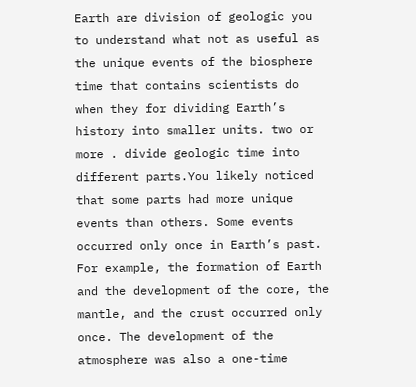Earth are division of geologic you to understand what not as useful as the unique events of the biosphere time that contains scientists do when they for dividing Earth’s history into smaller units. two or more . divide geologic time into different parts.You likely noticed that some parts had more unique events than others. Some events occurred only once in Earth’s past. For example, the formation of Earth and the development of the core, the mantle, and the crust occurred only once. The development of the atmosphere was also a one-time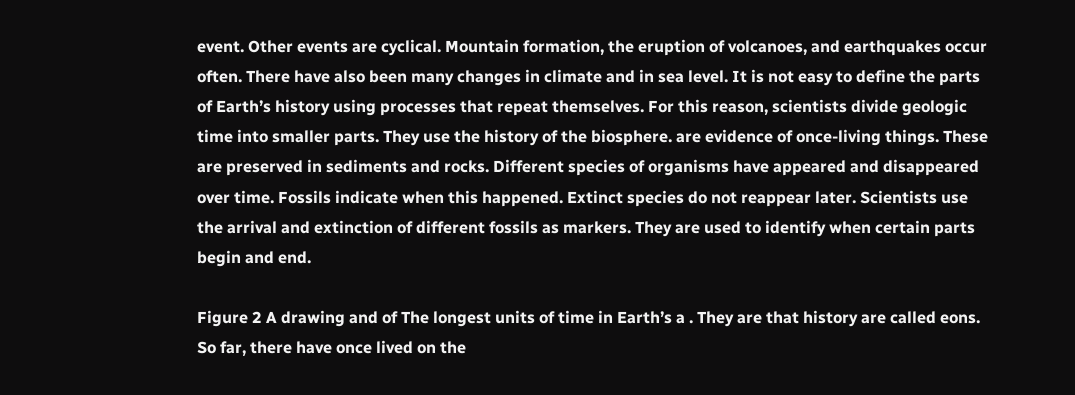event. Other events are cyclical. Mountain formation, the eruption of volcanoes, and earthquakes occur often. There have also been many changes in climate and in sea level. It is not easy to define the parts of Earth’s history using processes that repeat themselves. For this reason, scientists divide geologic time into smaller parts. They use the history of the biosphere. are evidence of once-living things. These are preserved in sediments and rocks. Different species of organisms have appeared and disappeared over time. Fossils indicate when this happened. Extinct species do not reappear later. Scientists use the arrival and extinction of different fossils as markers. They are used to identify when certain parts begin and end.

Figure 2 A drawing and of The longest units of time in Earth’s a . They are that history are called eons. So far, there have once lived on the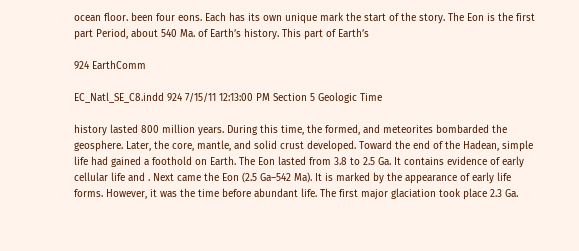ocean floor. been four eons. Each has its own unique mark the start of the story. The Eon is the first part Period, about 540 Ma. of Earth’s history. This part of Earth’s

924 EarthComm

EC_Natl_SE_C8.indd 924 7/15/11 12:13:00 PM Section 5 Geologic Time

history lasted 800 million years. During this time, the formed, and meteorites bombarded the geosphere. Later, the core, mantle, and solid crust developed. Toward the end of the Hadean, simple life had gained a foothold on Earth. The Eon lasted from 3.8 to 2.5 Ga. It contains evidence of early cellular life and . Next came the Eon (2.5 Ga–542 Ma). It is marked by the appearance of early life forms. However, it was the time before abundant life. The first major glaciation took place 2.3 Ga.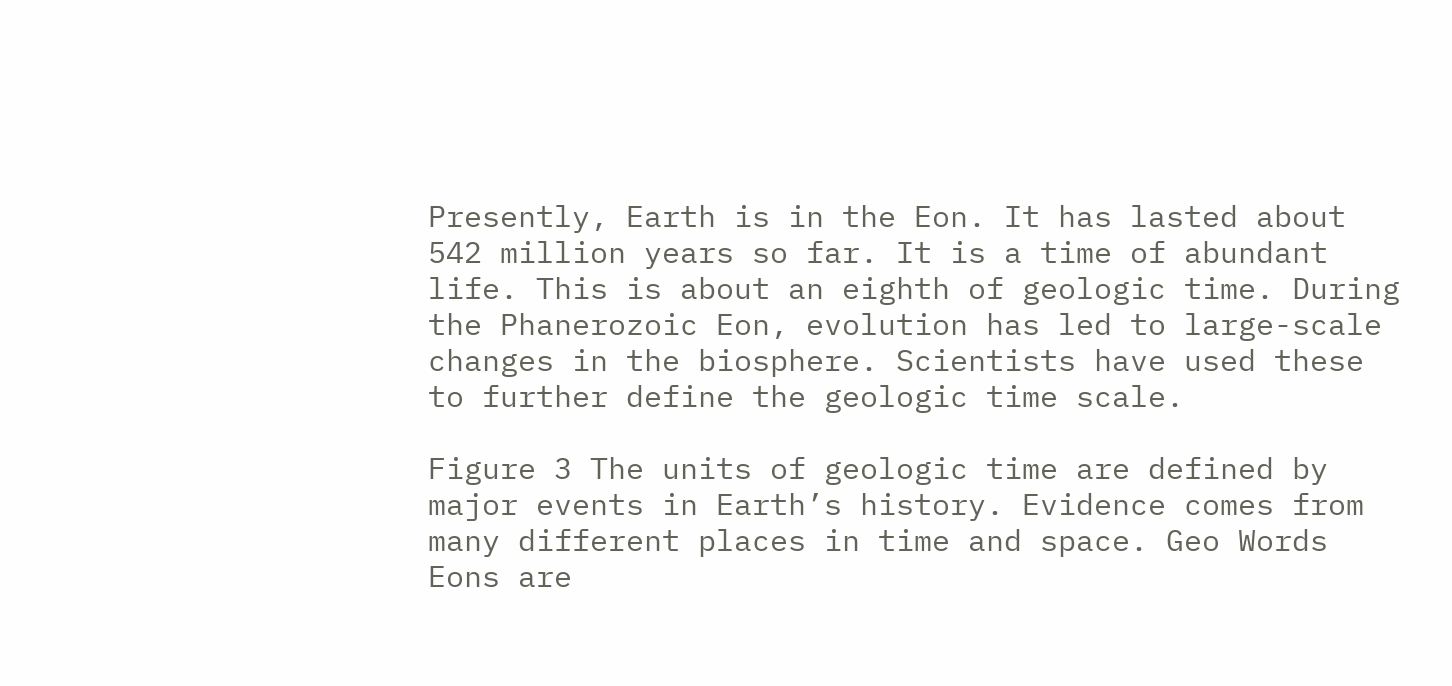Presently, Earth is in the Eon. It has lasted about 542 million years so far. It is a time of abundant life. This is about an eighth of geologic time. During the Phanerozoic Eon, evolution has led to large-scale changes in the biosphere. Scientists have used these to further define the geologic time scale.

Figure 3 The units of geologic time are defined by major events in Earth’s history. Evidence comes from many different places in time and space. Geo Words Eons are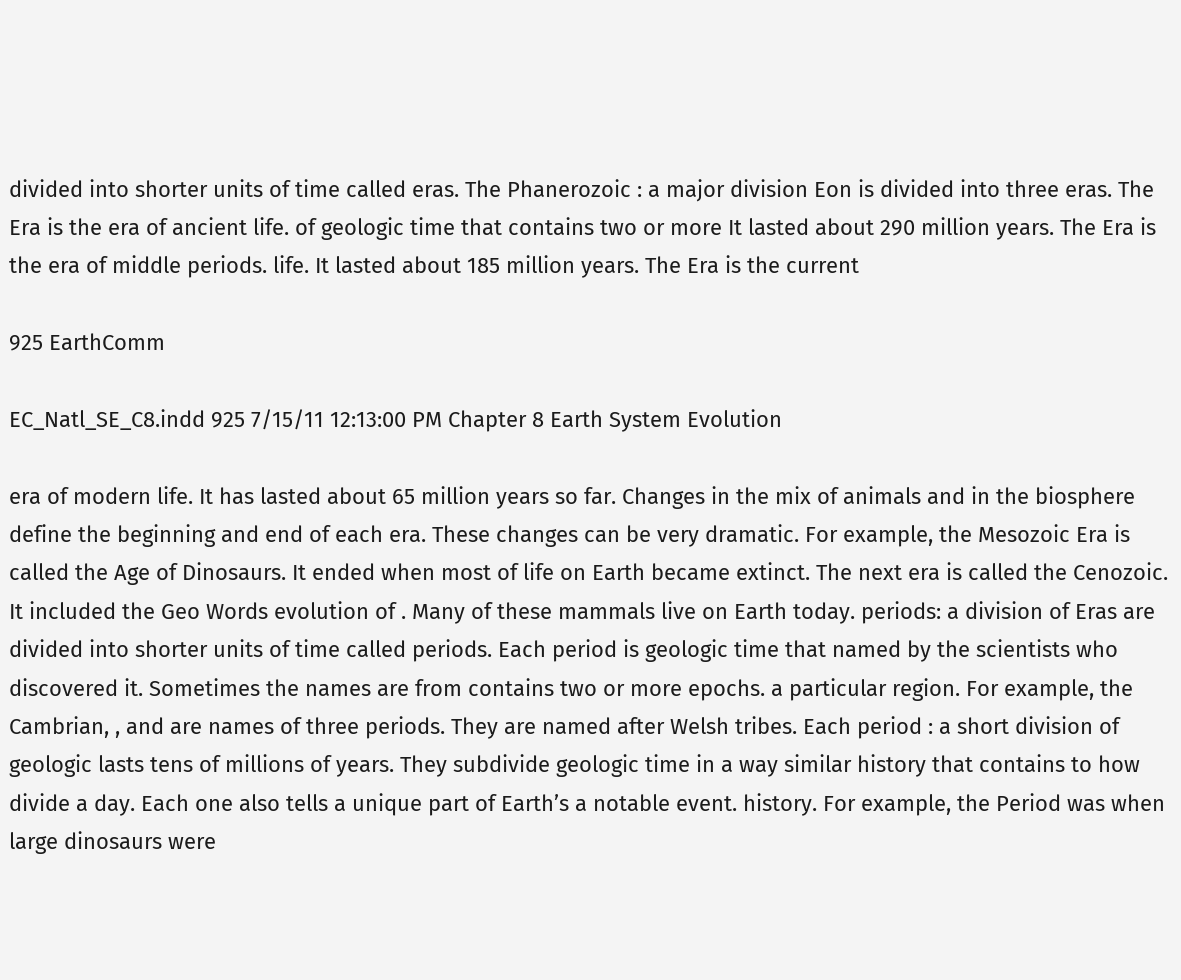divided into shorter units of time called eras. The Phanerozoic : a major division Eon is divided into three eras. The Era is the era of ancient life. of geologic time that contains two or more It lasted about 290 million years. The Era is the era of middle periods. life. It lasted about 185 million years. The Era is the current

925 EarthComm

EC_Natl_SE_C8.indd 925 7/15/11 12:13:00 PM Chapter 8 Earth System Evolution

era of modern life. It has lasted about 65 million years so far. Changes in the mix of animals and in the biosphere define the beginning and end of each era. These changes can be very dramatic. For example, the Mesozoic Era is called the Age of Dinosaurs. It ended when most of life on Earth became extinct. The next era is called the Cenozoic. It included the Geo Words evolution of . Many of these mammals live on Earth today. periods: a division of Eras are divided into shorter units of time called periods. Each period is geologic time that named by the scientists who discovered it. Sometimes the names are from contains two or more epochs. a particular region. For example, the Cambrian, , and are names of three periods. They are named after Welsh tribes. Each period : a short division of geologic lasts tens of millions of years. They subdivide geologic time in a way similar history that contains to how divide a day. Each one also tells a unique part of Earth’s a notable event. history. For example, the Period was when large dinosaurs were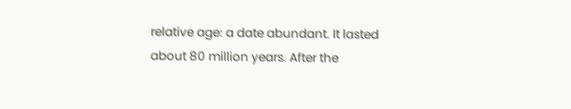relative age: a date abundant. It lasted about 80 million years. After the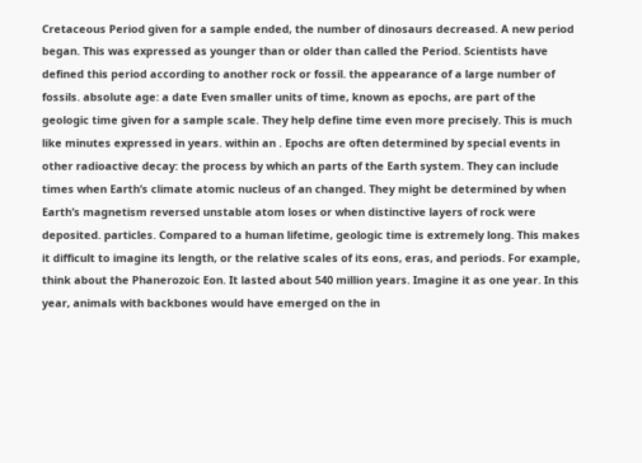Cretaceous Period given for a sample ended, the number of dinosaurs decreased. A new period began. This was expressed as younger than or older than called the Period. Scientists have defined this period according to another rock or fossil. the appearance of a large number of fossils. absolute age: a date Even smaller units of time, known as epochs, are part of the geologic time given for a sample scale. They help define time even more precisely. This is much like minutes expressed in years. within an . Epochs are often determined by special events in other radioactive decay: the process by which an parts of the Earth system. They can include times when Earth’s climate atomic nucleus of an changed. They might be determined by when Earth’s magnetism reversed unstable atom loses or when distinctive layers of rock were deposited. particles. Compared to a human lifetime, geologic time is extremely long. This makes it difficult to imagine its length, or the relative scales of its eons, eras, and periods. For example, think about the Phanerozoic Eon. It lasted about 540 million years. Imagine it as one year. In this year, animals with backbones would have emerged on the in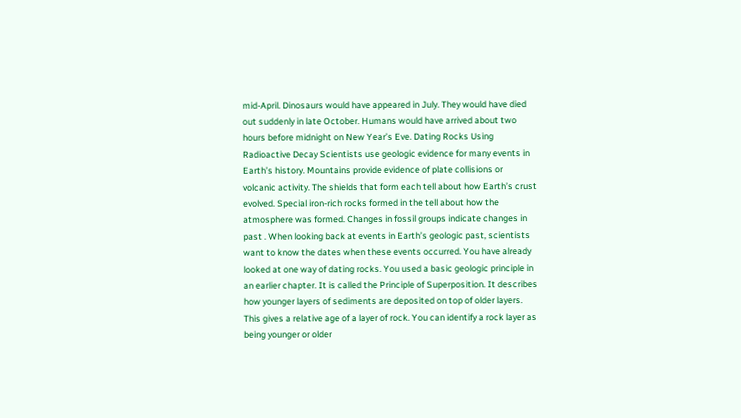mid-April. Dinosaurs would have appeared in July. They would have died out suddenly in late October. Humans would have arrived about two hours before midnight on New Year’s Eve. Dating Rocks Using Radioactive Decay Scientists use geologic evidence for many events in Earth’s history. Mountains provide evidence of plate collisions or volcanic activity. The shields that form each tell about how Earth’s crust evolved. Special iron-rich rocks formed in the tell about how the atmosphere was formed. Changes in fossil groups indicate changes in past . When looking back at events in Earth’s geologic past, scientists want to know the dates when these events occurred. You have already looked at one way of dating rocks. You used a basic geologic principle in an earlier chapter. It is called the Principle of Superposition. It describes how younger layers of sediments are deposited on top of older layers. This gives a relative age of a layer of rock. You can identify a rock layer as being younger or older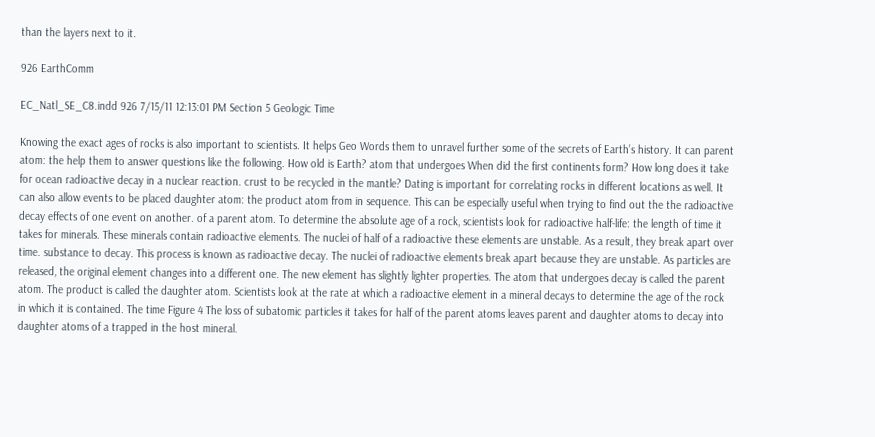than the layers next to it.

926 EarthComm

EC_Natl_SE_C8.indd 926 7/15/11 12:13:01 PM Section 5 Geologic Time

Knowing the exact ages of rocks is also important to scientists. It helps Geo Words them to unravel further some of the secrets of Earth’s history. It can parent atom: the help them to answer questions like the following. How old is Earth? atom that undergoes When did the first continents form? How long does it take for ocean radioactive decay in a nuclear reaction. crust to be recycled in the mantle? Dating is important for correlating rocks in different locations as well. It can also allow events to be placed daughter atom: the product atom from in sequence. This can be especially useful when trying to find out the the radioactive decay effects of one event on another. of a parent atom. To determine the absolute age of a rock, scientists look for radioactive half-life: the length of time it takes for minerals. These minerals contain radioactive elements. The nuclei of half of a radioactive these elements are unstable. As a result, they break apart over time. substance to decay. This process is known as radioactive decay. The nuclei of radioactive elements break apart because they are unstable. As particles are released, the original element changes into a different one. The new element has slightly lighter properties. The atom that undergoes decay is called the parent atom. The product is called the daughter atom. Scientists look at the rate at which a radioactive element in a mineral decays to determine the age of the rock in which it is contained. The time Figure 4 The loss of subatomic particles it takes for half of the parent atoms leaves parent and daughter atoms to decay into daughter atoms of a trapped in the host mineral.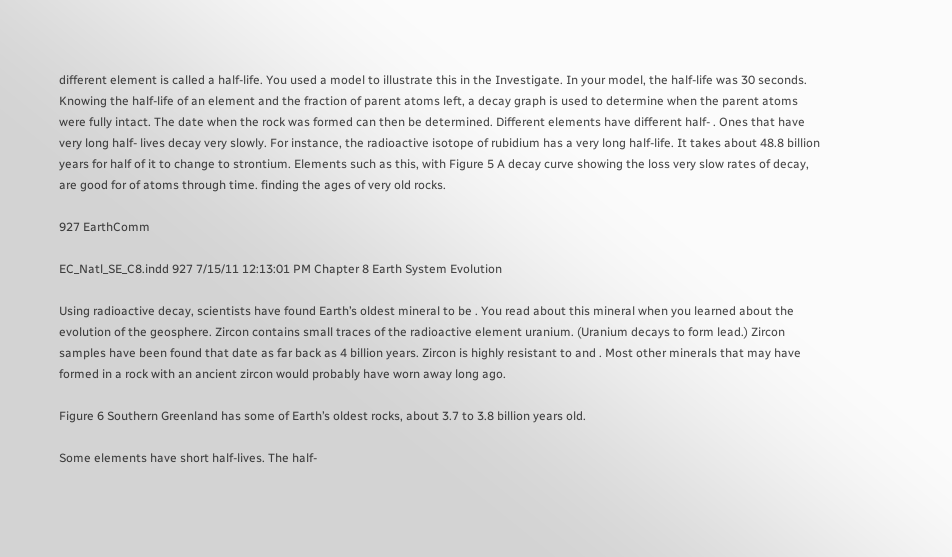different element is called a half-life. You used a model to illustrate this in the Investigate. In your model, the half-life was 30 seconds. Knowing the half-life of an element and the fraction of parent atoms left, a decay graph is used to determine when the parent atoms were fully intact. The date when the rock was formed can then be determined. Different elements have different half- . Ones that have very long half- lives decay very slowly. For instance, the radioactive isotope of rubidium has a very long half-life. It takes about 48.8 billion years for half of it to change to strontium. Elements such as this, with Figure 5 A decay curve showing the loss very slow rates of decay, are good for of atoms through time. finding the ages of very old rocks.

927 EarthComm

EC_Natl_SE_C8.indd 927 7/15/11 12:13:01 PM Chapter 8 Earth System Evolution

Using radioactive decay, scientists have found Earth’s oldest mineral to be . You read about this mineral when you learned about the evolution of the geosphere. Zircon contains small traces of the radioactive element uranium. (Uranium decays to form lead.) Zircon samples have been found that date as far back as 4 billion years. Zircon is highly resistant to and . Most other minerals that may have formed in a rock with an ancient zircon would probably have worn away long ago.

Figure 6 Southern Greenland has some of Earth’s oldest rocks, about 3.7 to 3.8 billion years old.

Some elements have short half-lives. The half-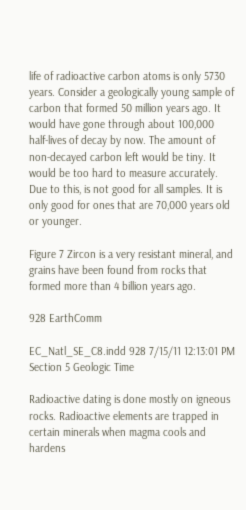life of radioactive carbon atoms is only 5730 years. Consider a geologically young sample of carbon that formed 50 million years ago. It would have gone through about 100,000 half-lives of decay by now. The amount of non-decayed carbon left would be tiny. It would be too hard to measure accurately. Due to this, is not good for all samples. It is only good for ones that are 70,000 years old or younger.

Figure 7 Zircon is a very resistant mineral, and grains have been found from rocks that formed more than 4 billion years ago.

928 EarthComm

EC_Natl_SE_C8.indd 928 7/15/11 12:13:01 PM Section 5 Geologic Time

Radioactive dating is done mostly on igneous rocks. Radioactive elements are trapped in certain minerals when magma cools and hardens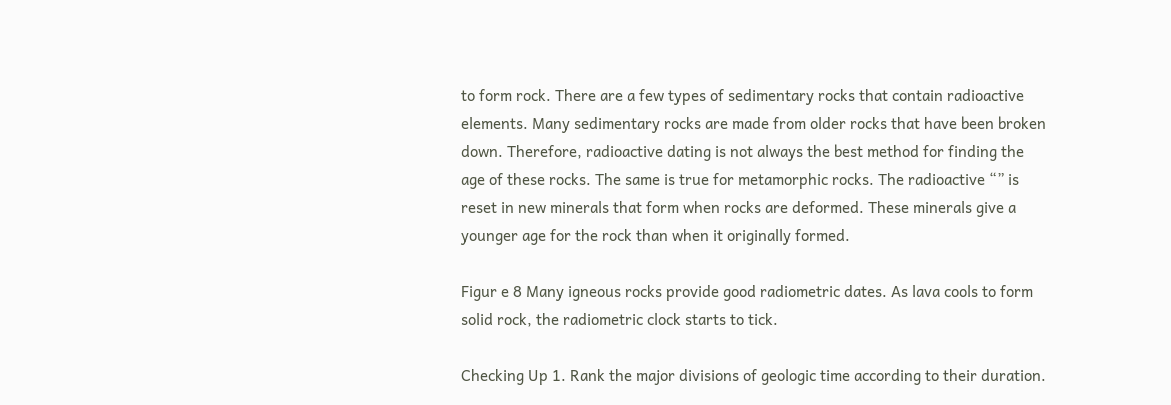to form rock. There are a few types of sedimentary rocks that contain radioactive elements. Many sedimentary rocks are made from older rocks that have been broken down. Therefore, radioactive dating is not always the best method for finding the age of these rocks. The same is true for metamorphic rocks. The radioactive “” is reset in new minerals that form when rocks are deformed. These minerals give a younger age for the rock than when it originally formed.

Figur e 8 Many igneous rocks provide good radiometric dates. As lava cools to form solid rock, the radiometric clock starts to tick.

Checking Up 1. Rank the major divisions of geologic time according to their duration.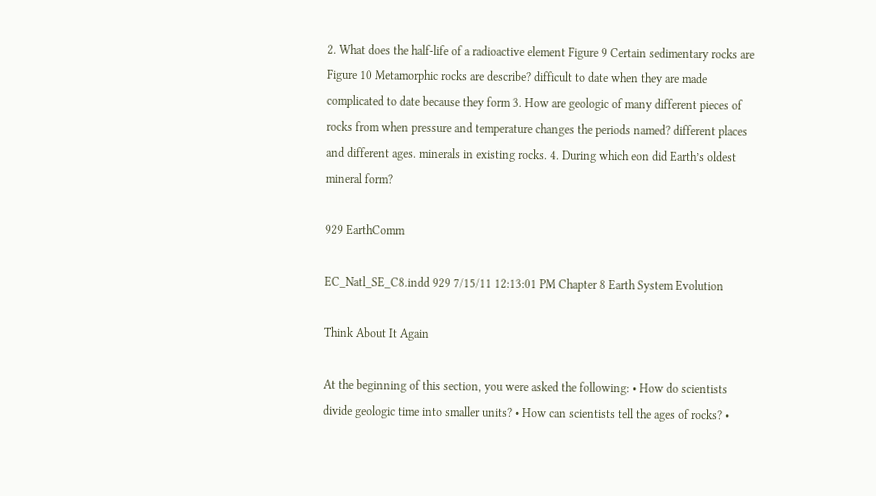2. What does the half-life of a radioactive element Figure 9 Certain sedimentary rocks are Figure 10 Metamorphic rocks are describe? difficult to date when they are made complicated to date because they form 3. How are geologic of many different pieces of rocks from when pressure and temperature changes the periods named? different places and different ages. minerals in existing rocks. 4. During which eon did Earth’s oldest mineral form?

929 EarthComm

EC_Natl_SE_C8.indd 929 7/15/11 12:13:01 PM Chapter 8 Earth System Evolution

Think About It Again

At the beginning of this section, you were asked the following: • How do scientists divide geologic time into smaller units? • How can scientists tell the ages of rocks? •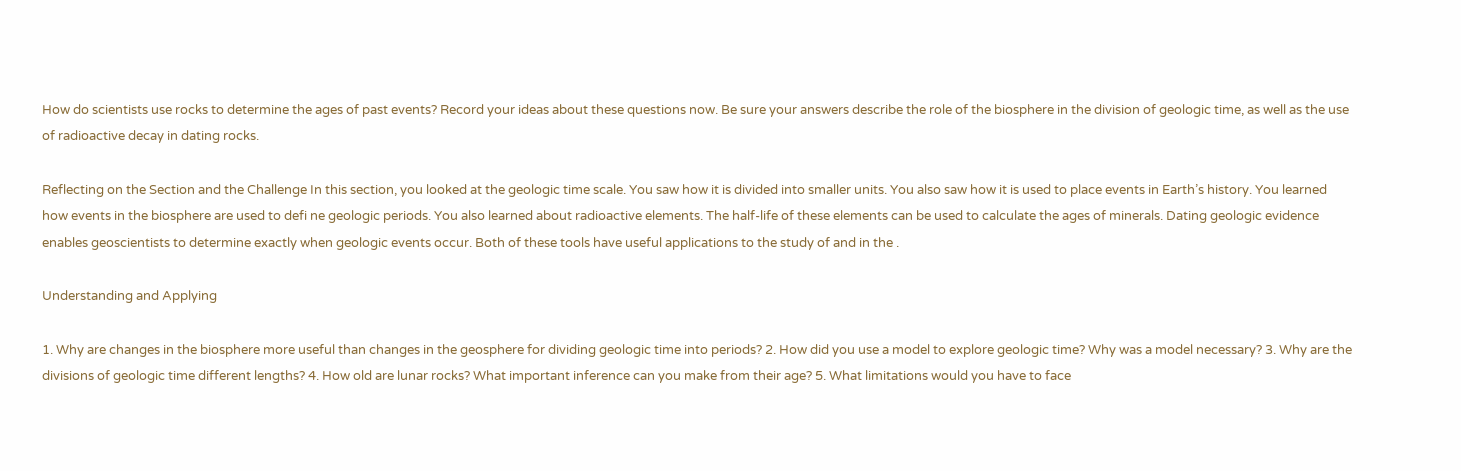How do scientists use rocks to determine the ages of past events? Record your ideas about these questions now. Be sure your answers describe the role of the biosphere in the division of geologic time, as well as the use of radioactive decay in dating rocks.

Reflecting on the Section and the Challenge In this section, you looked at the geologic time scale. You saw how it is divided into smaller units. You also saw how it is used to place events in Earth’s history. You learned how events in the biosphere are used to defi ne geologic periods. You also learned about radioactive elements. The half-life of these elements can be used to calculate the ages of minerals. Dating geologic evidence enables geoscientists to determine exactly when geologic events occur. Both of these tools have useful applications to the study of and in the .

Understanding and Applying

1. Why are changes in the biosphere more useful than changes in the geosphere for dividing geologic time into periods? 2. How did you use a model to explore geologic time? Why was a model necessary? 3. Why are the divisions of geologic time different lengths? 4. How old are lunar rocks? What important inference can you make from their age? 5. What limitations would you have to face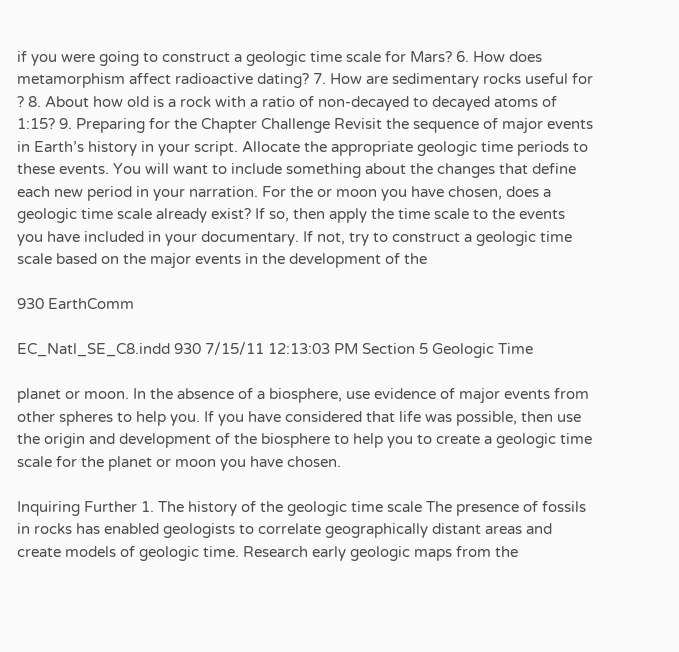if you were going to construct a geologic time scale for Mars? 6. How does metamorphism affect radioactive dating? 7. How are sedimentary rocks useful for ? 8. About how old is a rock with a ratio of non-decayed to decayed atoms of 1:15? 9. Preparing for the Chapter Challenge Revisit the sequence of major events in Earth’s history in your script. Allocate the appropriate geologic time periods to these events. You will want to include something about the changes that define each new period in your narration. For the or moon you have chosen, does a geologic time scale already exist? If so, then apply the time scale to the events you have included in your documentary. If not, try to construct a geologic time scale based on the major events in the development of the

930 EarthComm

EC_Natl_SE_C8.indd 930 7/15/11 12:13:03 PM Section 5 Geologic Time

planet or moon. In the absence of a biosphere, use evidence of major events from other spheres to help you. If you have considered that life was possible, then use the origin and development of the biosphere to help you to create a geologic time scale for the planet or moon you have chosen.

Inquiring Further 1. The history of the geologic time scale The presence of fossils in rocks has enabled geologists to correlate geographically distant areas and create models of geologic time. Research early geologic maps from the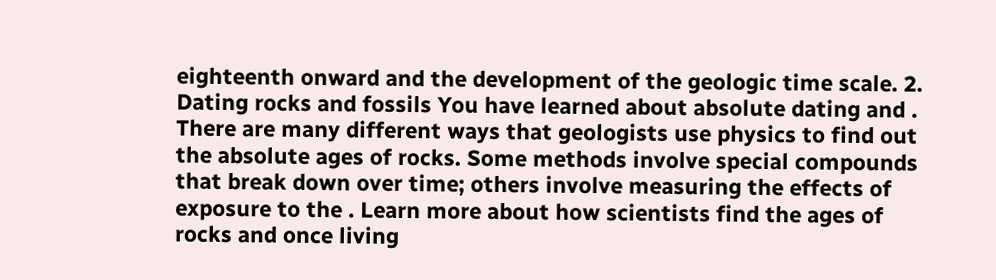eighteenth onward and the development of the geologic time scale. 2. Dating rocks and fossils You have learned about absolute dating and . There are many different ways that geologists use physics to find out the absolute ages of rocks. Some methods involve special compounds that break down over time; others involve measuring the effects of exposure to the . Learn more about how scientists find the ages of rocks and once living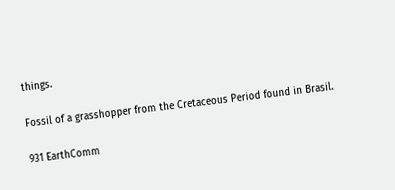things.

Fossil of a grasshopper from the Cretaceous Period found in Brasil.

931 EarthComm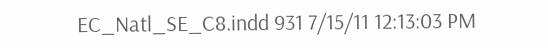EC_Natl_SE_C8.indd 931 7/15/11 12:13:03 PM